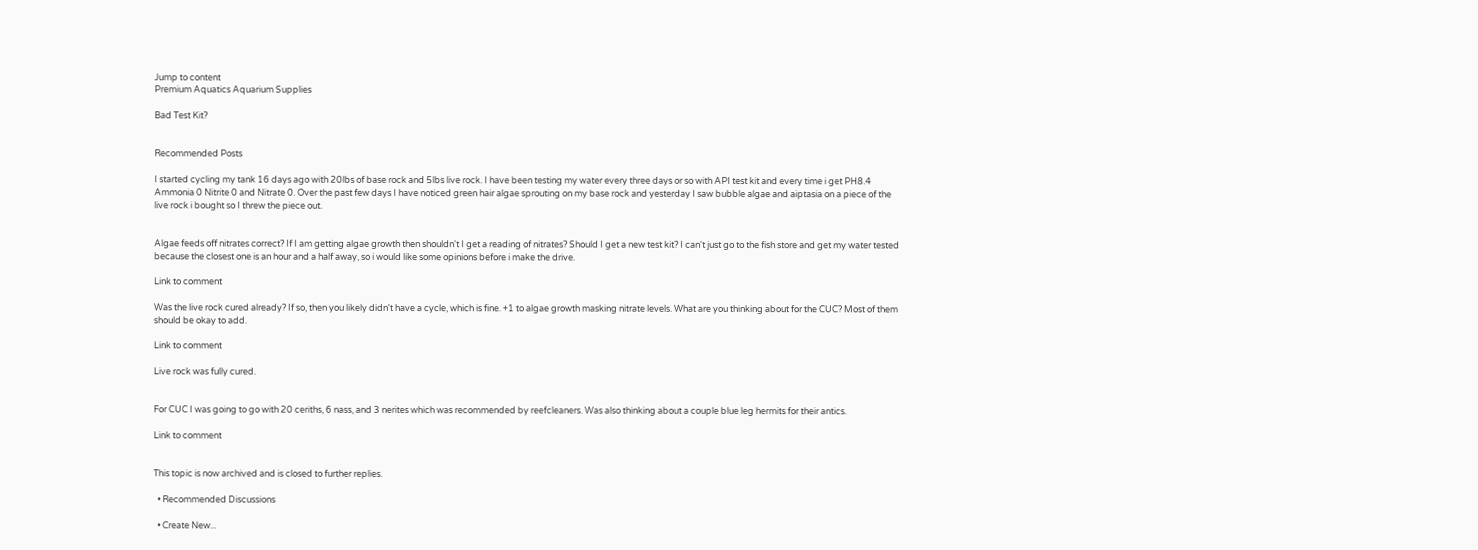Jump to content
Premium Aquatics Aquarium Supplies

Bad Test Kit?


Recommended Posts

I started cycling my tank 16 days ago with 20lbs of base rock and 5lbs live rock. I have been testing my water every three days or so with API test kit and every time i get PH8.4 Ammonia 0 Nitrite 0 and Nitrate 0. Over the past few days I have noticed green hair algae sprouting on my base rock and yesterday I saw bubble algae and aiptasia on a piece of the live rock i bought so I threw the piece out.


Algae feeds off nitrates correct? If I am getting algae growth then shouldn't I get a reading of nitrates? Should I get a new test kit? I can't just go to the fish store and get my water tested because the closest one is an hour and a half away, so i would like some opinions before i make the drive.

Link to comment

Was the live rock cured already? If so, then you likely didn't have a cycle, which is fine. +1 to algae growth masking nitrate levels. What are you thinking about for the CUC? Most of them should be okay to add.

Link to comment

Live rock was fully cured.


For CUC I was going to go with 20 ceriths, 6 nass, and 3 nerites which was recommended by reefcleaners. Was also thinking about a couple blue leg hermits for their antics.

Link to comment


This topic is now archived and is closed to further replies.

  • Recommended Discussions

  • Create New...